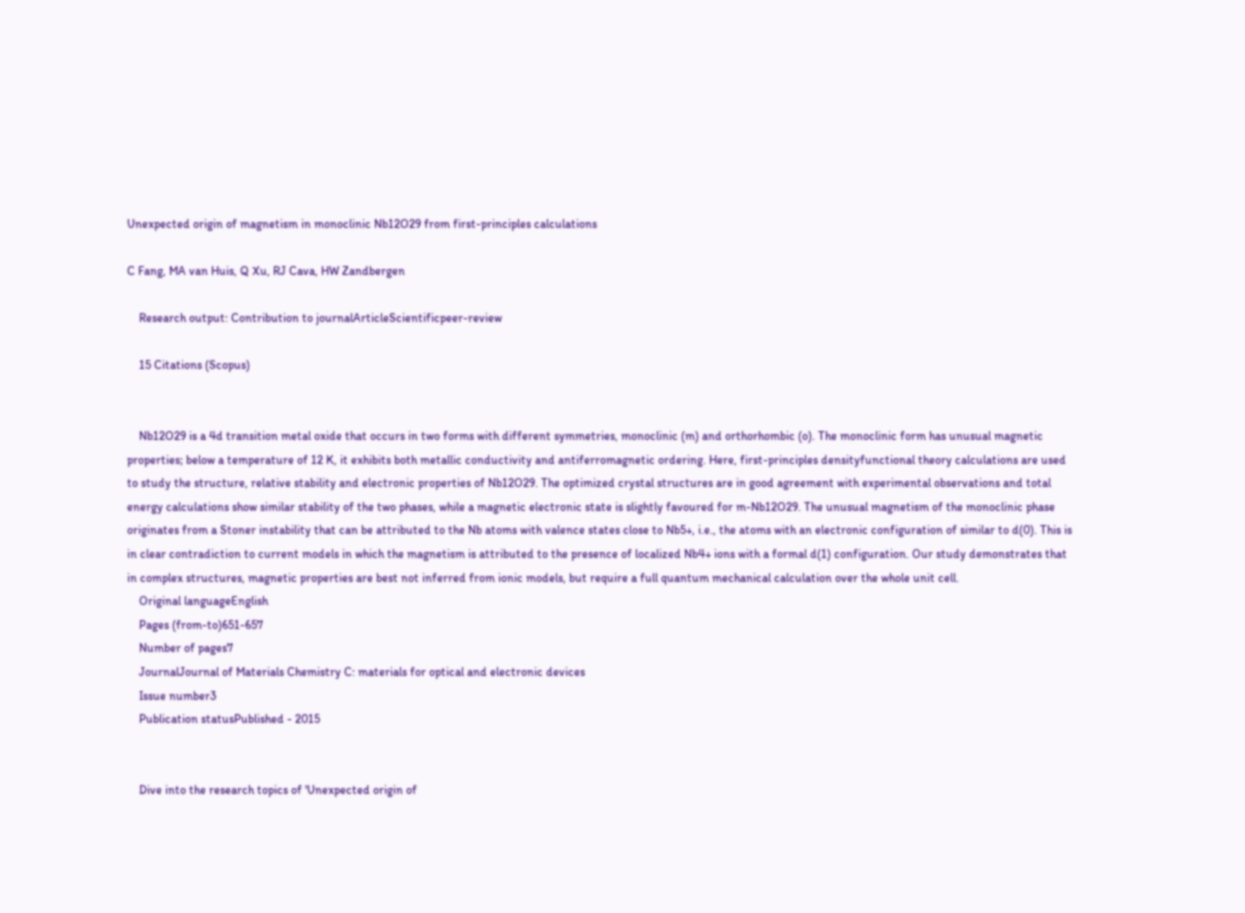Unexpected origin of magnetism in monoclinic Nb12O29 from first-principles calculations

C Fang, MA van Huis, Q Xu, RJ Cava, HW Zandbergen

    Research output: Contribution to journalArticleScientificpeer-review

    15 Citations (Scopus)


    Nb12O29 is a 4d transition metal oxide that occurs in two forms with different symmetries, monoclinic (m) and orthorhombic (o). The monoclinic form has unusual magnetic properties; below a temperature of 12 K, it exhibits both metallic conductivity and antiferromagnetic ordering. Here, first-principles densityfunctional theory calculations are used to study the structure, relative stability and electronic properties of Nb12O29. The optimized crystal structures are in good agreement with experimental observations and total energy calculations show similar stability of the two phases, while a magnetic electronic state is slightly favoured for m-Nb12O29. The unusual magnetism of the monoclinic phase originates from a Stoner instability that can be attributed to the Nb atoms with valence states close to Nb5+, i.e., the atoms with an electronic configuration of similar to d(0). This is in clear contradiction to current models in which the magnetism is attributed to the presence of localized Nb4+ ions with a formal d(1) configuration. Our study demonstrates that in complex structures, magnetic properties are best not inferred from ionic models, but require a full quantum mechanical calculation over the whole unit cell.
    Original languageEnglish
    Pages (from-to)651-657
    Number of pages7
    JournalJournal of Materials Chemistry C: materials for optical and electronic devices
    Issue number3
    Publication statusPublished - 2015


    Dive into the research topics of 'Unexpected origin of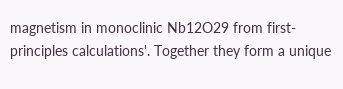magnetism in monoclinic Nb12O29 from first-principles calculations'. Together they form a unique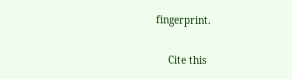fingerprint.

    Cite this